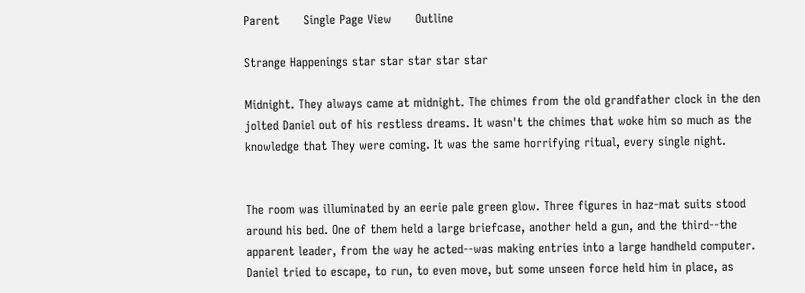Parent      Single Page View      Outline

Strange Happenings star star star star star

Midnight. They always came at midnight. The chimes from the old grandfather clock in the den jolted Daniel out of his restless dreams. It wasn't the chimes that woke him so much as the knowledge that They were coming. It was the same horrifying ritual, every single night.


The room was illuminated by an eerie pale green glow. Three figures in haz-mat suits stood around his bed. One of them held a large briefcase, another held a gun, and the third--the apparent leader, from the way he acted--was making entries into a large handheld computer. Daniel tried to escape, to run, to even move, but some unseen force held him in place, as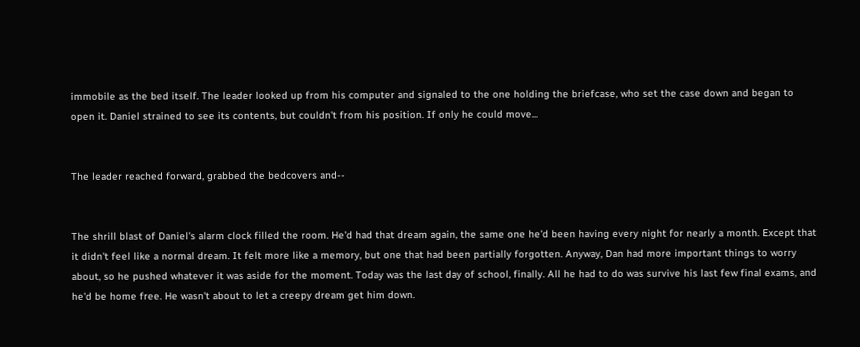immobile as the bed itself. The leader looked up from his computer and signaled to the one holding the briefcase, who set the case down and began to open it. Daniel strained to see its contents, but couldn't from his position. If only he could move...


The leader reached forward, grabbed the bedcovers and--


The shrill blast of Daniel's alarm clock filled the room. He'd had that dream again, the same one he'd been having every night for nearly a month. Except that it didn't feel like a normal dream. It felt more like a memory, but one that had been partially forgotten. Anyway, Dan had more important things to worry about, so he pushed whatever it was aside for the moment. Today was the last day of school, finally. All he had to do was survive his last few final exams, and he'd be home free. He wasn't about to let a creepy dream get him down.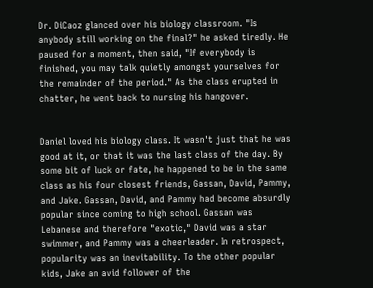Dr. DiCaoz glanced over his biology classroom. "Is anybody still working on the final?" he asked tiredly. He paused for a moment, then said, "If everybody is finished, you may talk quietly amongst yourselves for the remainder of the period." As the class erupted in chatter, he went back to nursing his hangover.


Daniel loved his biology class. It wasn't just that he was good at it, or that it was the last class of the day. By some bit of luck or fate, he happened to be in the same class as his four closest friends, Gassan, David, Pammy, and Jake. Gassan, David, and Pammy had become absurdly popular since coming to high school. Gassan was Lebanese and therefore "exotic," David was a star swimmer, and Pammy was a cheerleader. In retrospect, popularity was an inevitability. To the other popular kids, Jake an avid follower of the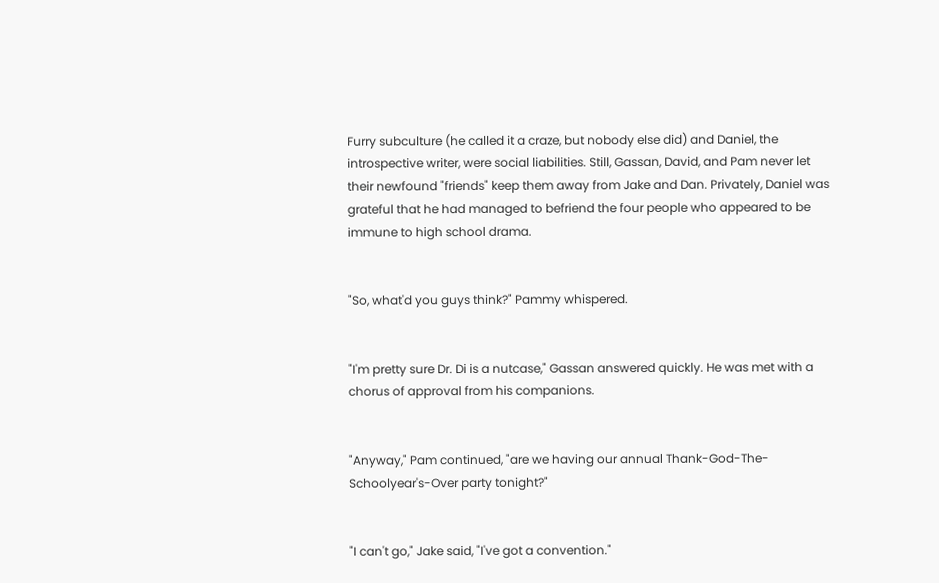Furry subculture (he called it a craze, but nobody else did) and Daniel, the introspective writer, were social liabilities. Still, Gassan, David, and Pam never let their newfound "friends" keep them away from Jake and Dan. Privately, Daniel was grateful that he had managed to befriend the four people who appeared to be immune to high school drama.


"So, what'd you guys think?" Pammy whispered.


"I'm pretty sure Dr. Di is a nutcase," Gassan answered quickly. He was met with a chorus of approval from his companions.


"Anyway," Pam continued, "are we having our annual Thank-God-The-Schoolyear's-Over party tonight?"


"I can't go," Jake said, "I've got a convention."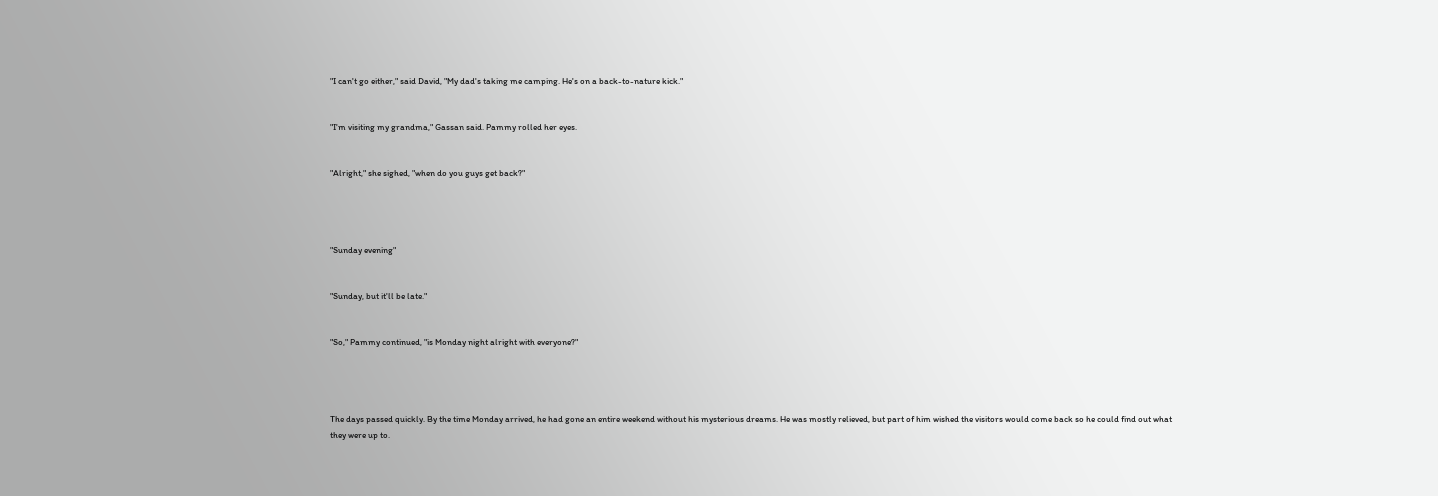"I can't go either," said David, "My dad's taking me camping. He's on a back-to-nature kick."


"I'm visiting my grandma," Gassan said. Pammy rolled her eyes.


"Alright," she sighed, "when do you guys get back?"




"Sunday evening"


"Sunday, but it'll be late."


"So," Pammy continued, "is Monday night alright with everyone?"




The days passed quickly. By the time Monday arrived, he had gone an entire weekend without his mysterious dreams. He was mostly relieved, but part of him wished the visitors would come back so he could find out what they were up to.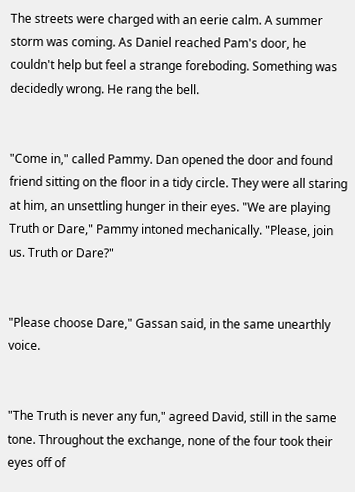The streets were charged with an eerie calm. A summer storm was coming. As Daniel reached Pam's door, he couldn't help but feel a strange foreboding. Something was decidedly wrong. He rang the bell.


"Come in," called Pammy. Dan opened the door and found friend sitting on the floor in a tidy circle. They were all staring at him, an unsettling hunger in their eyes. "We are playing Truth or Dare," Pammy intoned mechanically. "Please, join us. Truth or Dare?"


"Please choose Dare," Gassan said, in the same unearthly voice.


"The Truth is never any fun," agreed David, still in the same tone. Throughout the exchange, none of the four took their eyes off of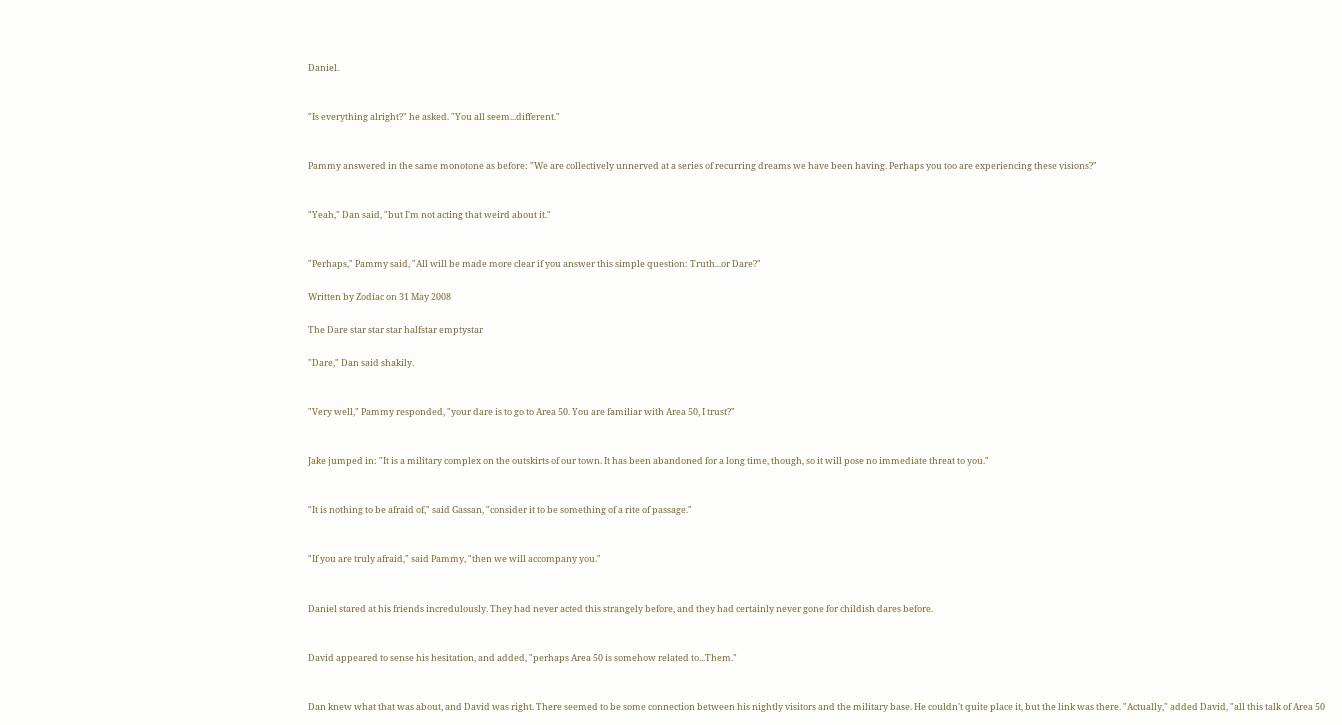Daniel.


"Is everything alright?" he asked. "You all seem...different."


Pammy answered in the same monotone as before: "We are collectively unnerved at a series of recurring dreams we have been having. Perhaps you too are experiencing these visions?"


"Yeah," Dan said, "but I'm not acting that weird about it."


"Perhaps," Pammy said, "All will be made more clear if you answer this simple question: Truth...or Dare?"

Written by Zodiac on 31 May 2008

The Dare star star star halfstar emptystar

"Dare," Dan said shakily.


"Very well," Pammy responded, "your dare is to go to Area 50. You are familiar with Area 50, I trust?"


Jake jumped in: "It is a military complex on the outskirts of our town. It has been abandoned for a long time, though, so it will pose no immediate threat to you."


"It is nothing to be afraid of," said Gassan, "consider it to be something of a rite of passage."


"If you are truly afraid," said Pammy, "then we will accompany you."


Daniel stared at his friends incredulously. They had never acted this strangely before, and they had certainly never gone for childish dares before.


David appeared to sense his hesitation, and added, "perhaps Area 50 is somehow related to...Them."


Dan knew what that was about, and David was right. There seemed to be some connection between his nightly visitors and the military base. He couldn't quite place it, but the link was there. "Actually," added David, "all this talk of Area 50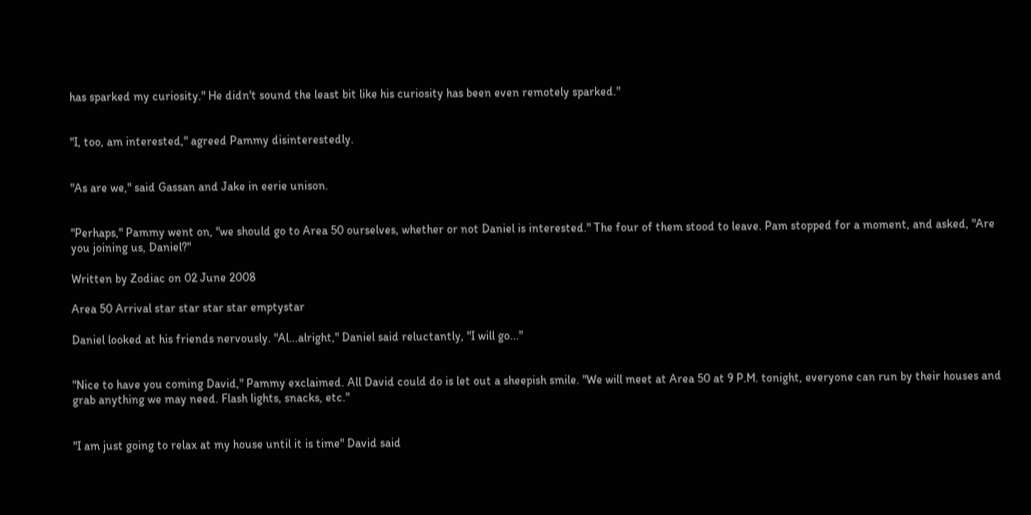has sparked my curiosity." He didn't sound the least bit like his curiosity has been even remotely sparked."


"I, too, am interested," agreed Pammy disinterestedly.


"As are we," said Gassan and Jake in eerie unison.


"Perhaps," Pammy went on, "we should go to Area 50 ourselves, whether or not Daniel is interested." The four of them stood to leave. Pam stopped for a moment, and asked, "Are you joining us, Daniel?"

Written by Zodiac on 02 June 2008

Area 50 Arrival star star star star emptystar

Daniel looked at his friends nervously. "Al...alright," Daniel said reluctantly, "I will go..."


"Nice to have you coming David," Pammy exclaimed. All David could do is let out a sheepish smile. "We will meet at Area 50 at 9 P.M. tonight, everyone can run by their houses and grab anything we may need. Flash lights, snacks, etc."


"I am just going to relax at my house until it is time" David said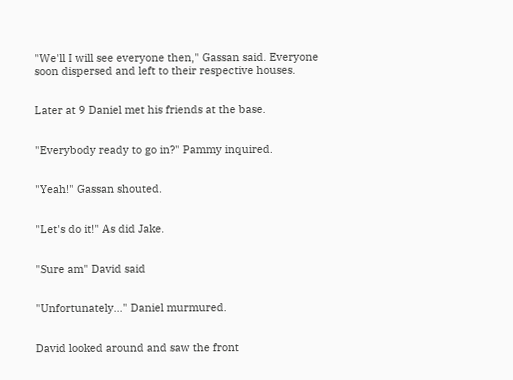"We'll I will see everyone then," Gassan said. Everyone soon dispersed and left to their respective houses.


Later at 9 Daniel met his friends at the base.


"Everybody ready to go in?" Pammy inquired.


"Yeah!" Gassan shouted.


"Let's do it!" As did Jake.


"Sure am" David said


"Unfortunately..." Daniel murmured.


David looked around and saw the front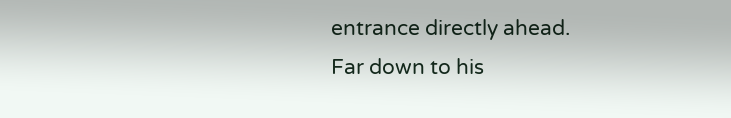entrance directly ahead.
Far down to his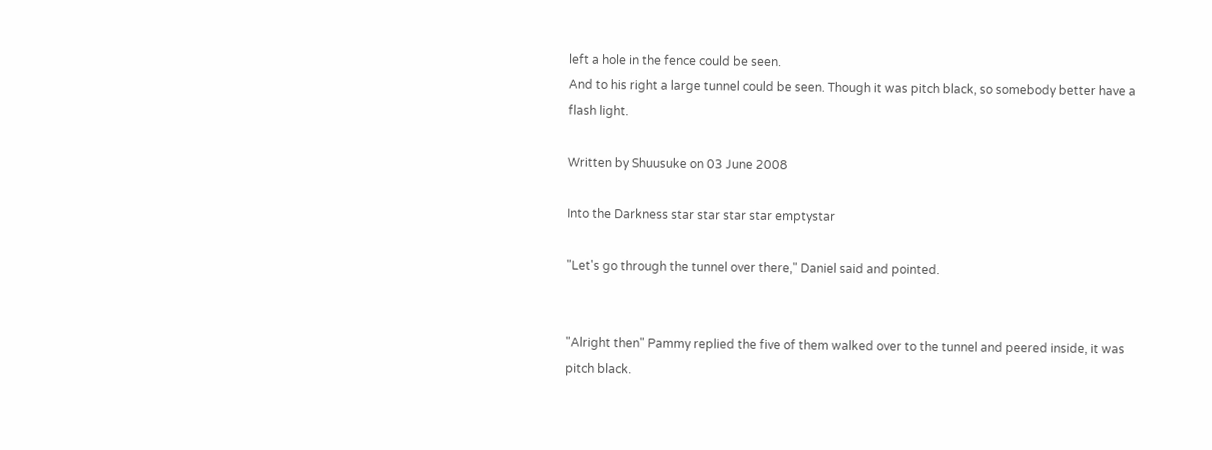left a hole in the fence could be seen.
And to his right a large tunnel could be seen. Though it was pitch black, so somebody better have a flash light.

Written by Shuusuke on 03 June 2008

Into the Darkness star star star star emptystar

"Let's go through the tunnel over there," Daniel said and pointed.


"Alright then" Pammy replied the five of them walked over to the tunnel and peered inside, it was pitch black.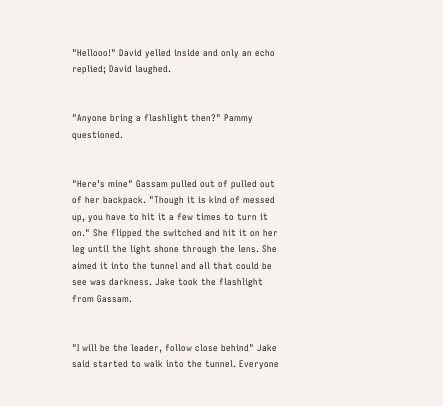"Hellooo!" David yelled inside and only an echo replied; David laughed.


"Anyone bring a flashlight then?" Pammy questioned.


"Here's mine" Gassam pulled out of pulled out of her backpack. "Though it is kind of messed up, you have to hit it a few times to turn it on." She flipped the switched and hit it on her leg until the light shone through the lens. She aimed it into the tunnel and all that could be see was darkness. Jake took the flashlight from Gassam.


"I will be the leader, follow close behind" Jake said started to walk into the tunnel. Everyone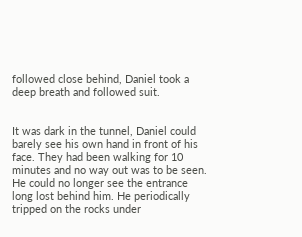followed close behind, Daniel took a deep breath and followed suit.


It was dark in the tunnel, Daniel could barely see his own hand in front of his face. They had been walking for 10 minutes and no way out was to be seen. He could no longer see the entrance long lost behind him. He periodically tripped on the rocks under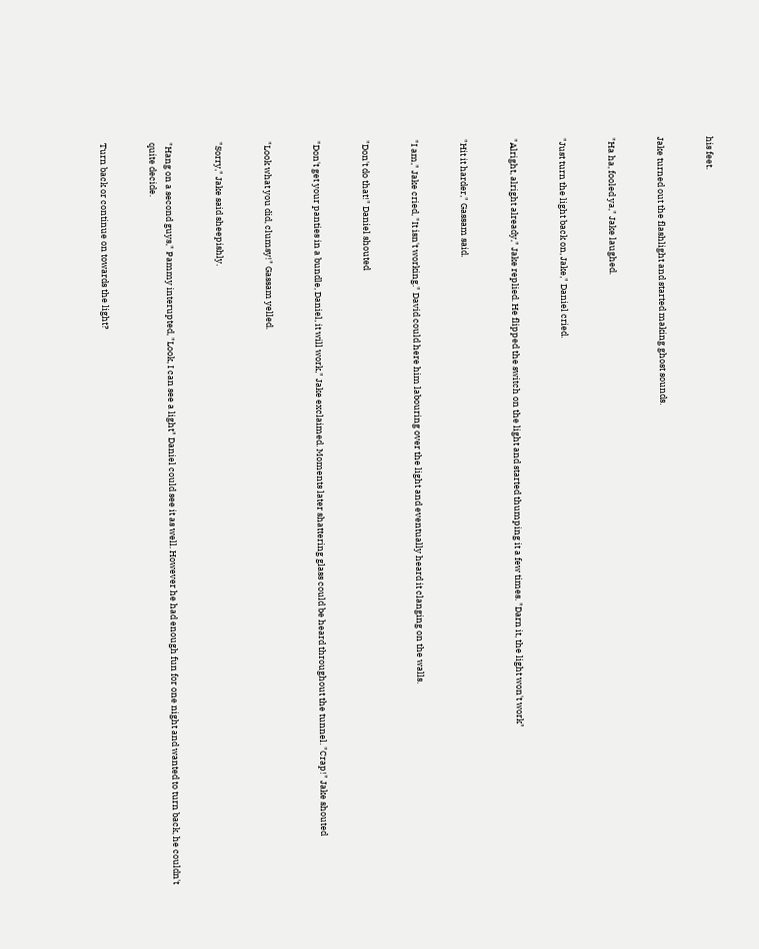his feet.


Jake turned out the flashlight and started making ghost sounds.


"Ha ha, fooled ya," Jake laughed.


"Just turn the light back on, Jake," Daniel cried.


"Alright, alright already," Jake replied. He flipped the switch on the light and started thumping it a few times. "Darn it, the light won't work"


"Hit it harder," Gassam said.


"I am," Jake cried, "It isn't working." David could here him labouring over the light and eventually heard it clanging on the walls.


"Don't do that!" Daniel shouted


"Don't get your panties in a bundle, Daniel, it will work," Jake exclaimed. Moments later shattering glass could be heard throughout the tunnel. "Crap!" Jake shouted


"Look what you did, clumsy!" Gassam yelled.


"Sorry," Jake said sheepishly.


"Hang on a second guys," Pammy interupted, "Look, I can see a light" Daniel could see it as well. However he had enough fun for one night and wanted to turn back, he couldn't quite decide.


Turn back or continue on towards the light?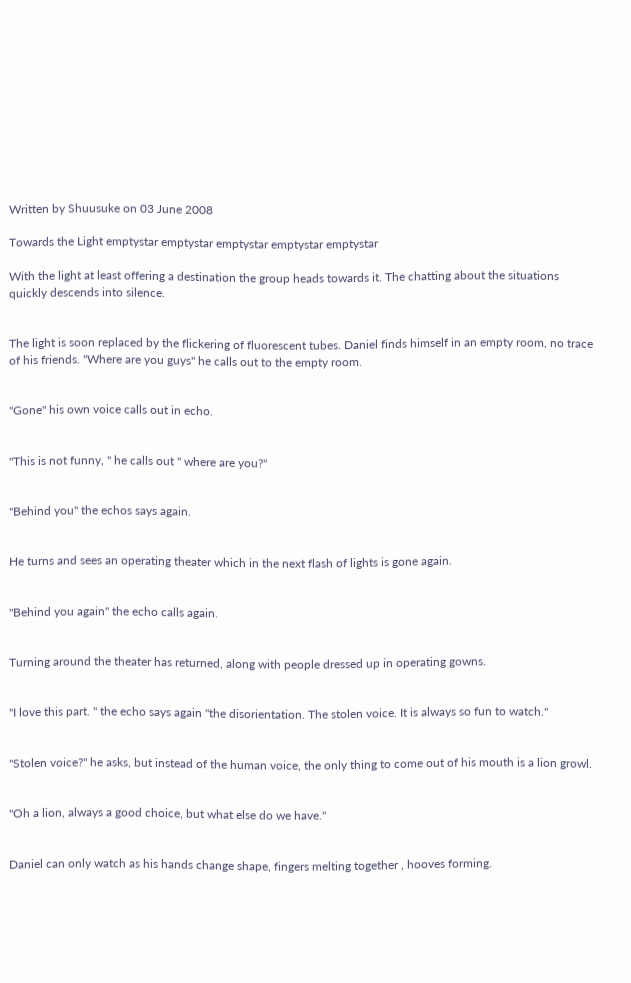Written by Shuusuke on 03 June 2008

Towards the Light emptystar emptystar emptystar emptystar emptystar

With the light at least offering a destination the group heads towards it. The chatting about the situations quickly descends into silence.


The light is soon replaced by the flickering of fluorescent tubes. Daniel finds himself in an empty room, no trace of his friends. "Where are you guys" he calls out to the empty room.


"Gone" his own voice calls out in echo.


"This is not funny, " he calls out " where are you?"


"Behind you" the echos says again.


He turns and sees an operating theater which in the next flash of lights is gone again.


"Behind you again" the echo calls again.


Turning around the theater has returned, along with people dressed up in operating gowns.


"I love this part. " the echo says again "the disorientation. The stolen voice. It is always so fun to watch."


"Stolen voice?" he asks, but instead of the human voice, the only thing to come out of his mouth is a lion growl.


"Oh a lion, always a good choice, but what else do we have."


Daniel can only watch as his hands change shape, fingers melting together , hooves forming.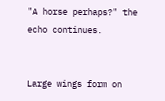"A horse perhaps?" the echo continues.


Large wings form on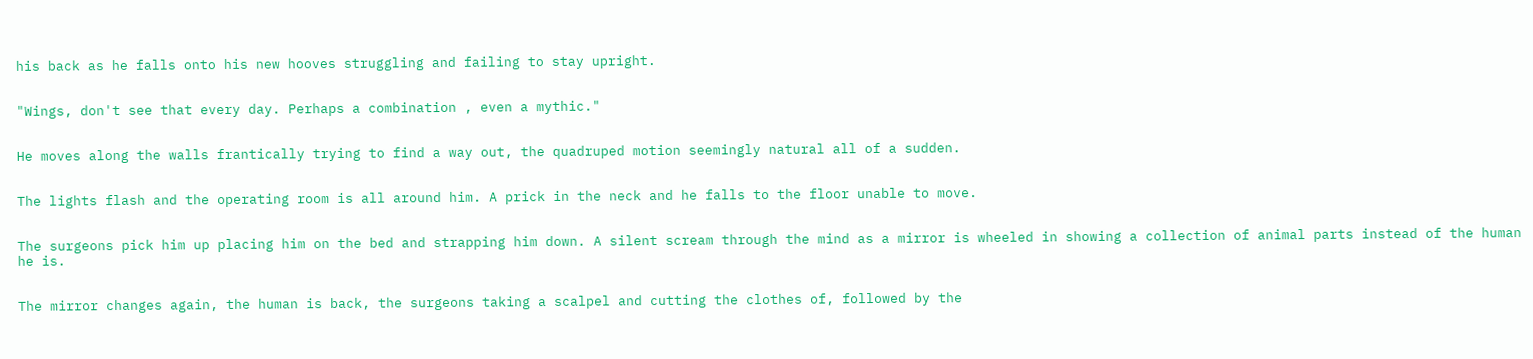his back as he falls onto his new hooves struggling and failing to stay upright.


"Wings, don't see that every day. Perhaps a combination , even a mythic."


He moves along the walls frantically trying to find a way out, the quadruped motion seemingly natural all of a sudden.


The lights flash and the operating room is all around him. A prick in the neck and he falls to the floor unable to move.


The surgeons pick him up placing him on the bed and strapping him down. A silent scream through the mind as a mirror is wheeled in showing a collection of animal parts instead of the human he is.


The mirror changes again, the human is back, the surgeons taking a scalpel and cutting the clothes of, followed by the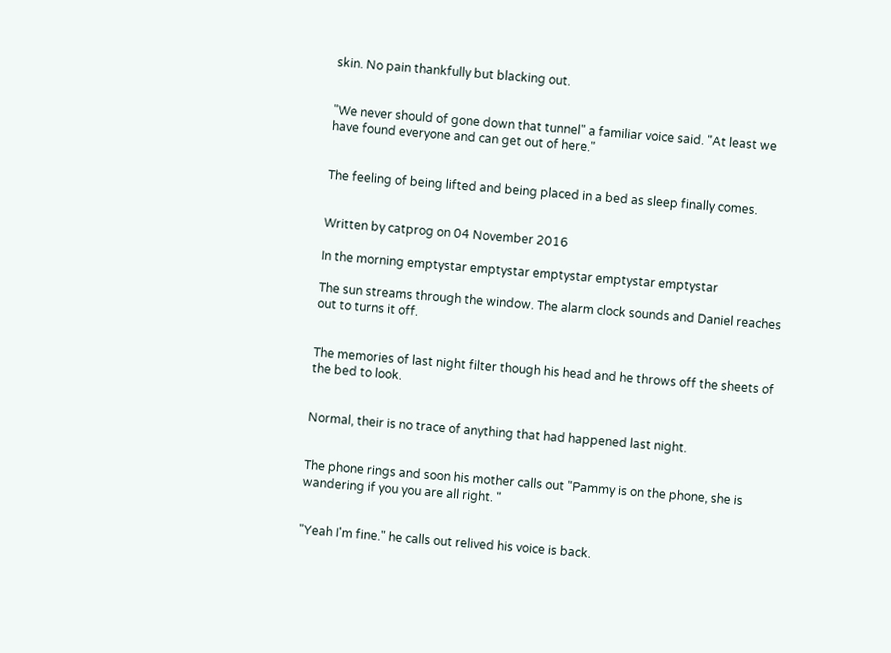skin. No pain thankfully but blacking out.


"We never should of gone down that tunnel" a familiar voice said. "At least we have found everyone and can get out of here."


The feeling of being lifted and being placed in a bed as sleep finally comes.


Written by catprog on 04 November 2016

In the morning emptystar emptystar emptystar emptystar emptystar

The sun streams through the window. The alarm clock sounds and Daniel reaches out to turns it off.


The memories of last night filter though his head and he throws off the sheets of the bed to look.


Normal, their is no trace of anything that had happened last night.


The phone rings and soon his mother calls out "Pammy is on the phone, she is wandering if you you are all right. "


"Yeah I'm fine." he calls out relived his voice is back.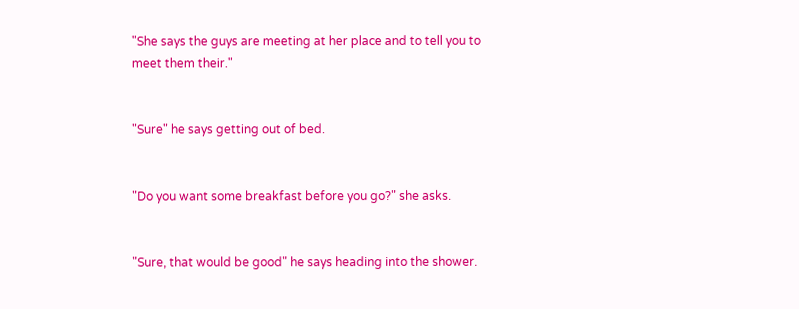"She says the guys are meeting at her place and to tell you to meet them their."


"Sure" he says getting out of bed.


"Do you want some breakfast before you go?" she asks.


"Sure, that would be good" he says heading into the shower.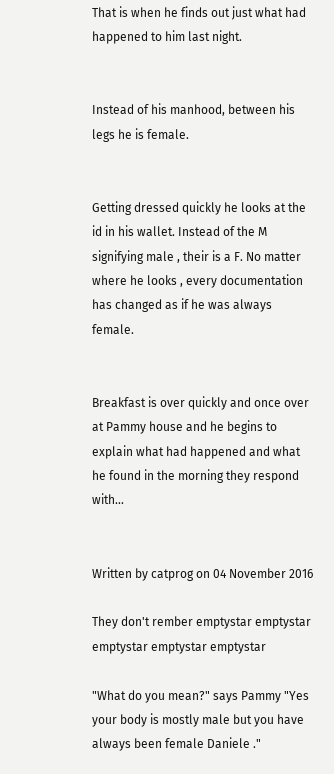That is when he finds out just what had happened to him last night.


Instead of his manhood, between his legs he is female.


Getting dressed quickly he looks at the id in his wallet. Instead of the M signifying male , their is a F. No matter where he looks , every documentation has changed as if he was always female.


Breakfast is over quickly and once over at Pammy house and he begins to explain what had happened and what he found in the morning they respond with...


Written by catprog on 04 November 2016

They don't rember emptystar emptystar emptystar emptystar emptystar

"What do you mean?" says Pammy "Yes your body is mostly male but you have always been female Daniele ."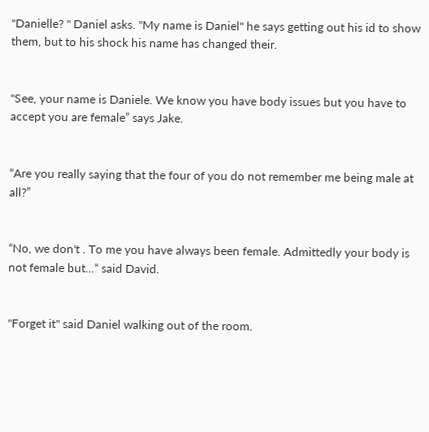"Danielle? " Daniel asks. "My name is Daniel" he says getting out his id to show them, but to his shock his name has changed their.


"See, your name is Daniele. We know you have body issues but you have to accept you are female” says Jake.


“Are you really saying that the four of you do not remember me being male at all?”


“No, we don't . To me you have always been female. Admittedly your body is not female but...“ said David.


"Forget it" said Daniel walking out of the room.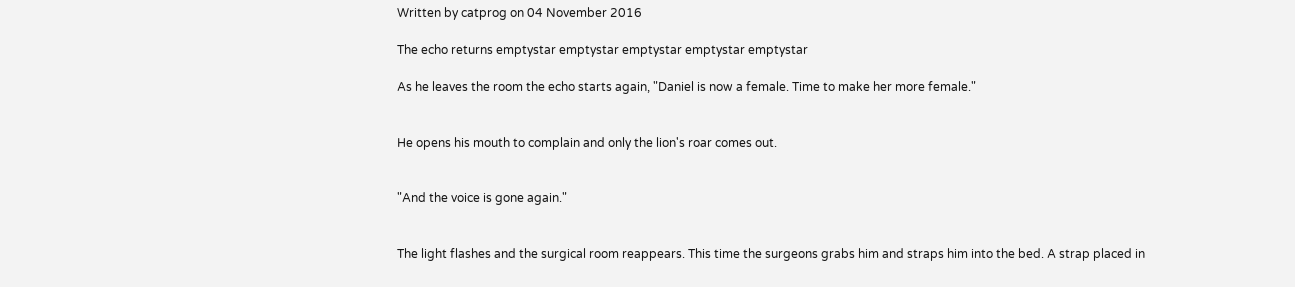Written by catprog on 04 November 2016

The echo returns emptystar emptystar emptystar emptystar emptystar

As he leaves the room the echo starts again, "Daniel is now a female. Time to make her more female."


He opens his mouth to complain and only the lion's roar comes out.


"And the voice is gone again."


The light flashes and the surgical room reappears. This time the surgeons grabs him and straps him into the bed. A strap placed in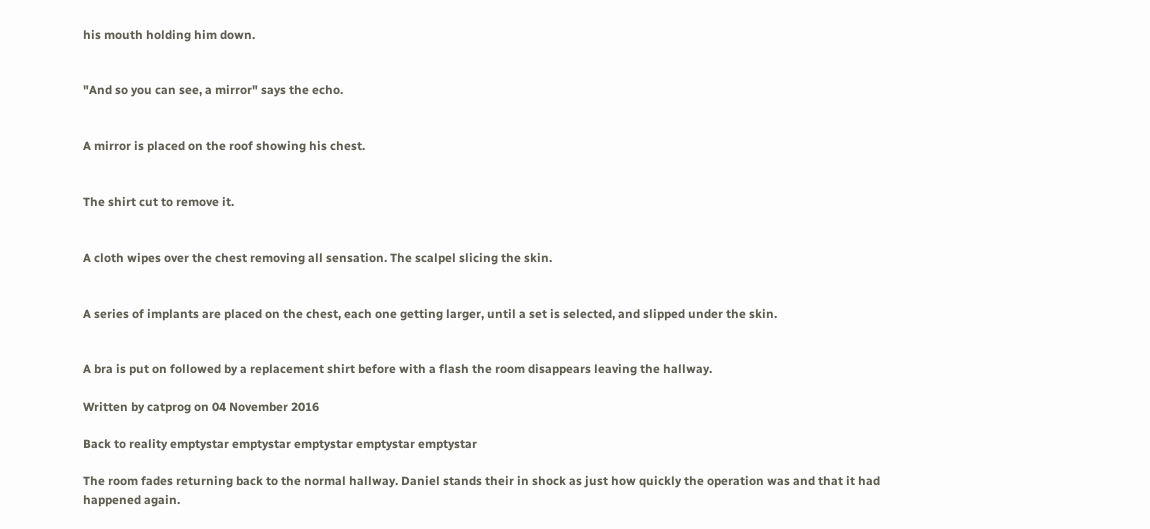his mouth holding him down.


"And so you can see, a mirror" says the echo.


A mirror is placed on the roof showing his chest.


The shirt cut to remove it.


A cloth wipes over the chest removing all sensation. The scalpel slicing the skin.


A series of implants are placed on the chest, each one getting larger, until a set is selected, and slipped under the skin.


A bra is put on followed by a replacement shirt before with a flash the room disappears leaving the hallway.

Written by catprog on 04 November 2016

Back to reality emptystar emptystar emptystar emptystar emptystar

The room fades returning back to the normal hallway. Daniel stands their in shock as just how quickly the operation was and that it had happened again.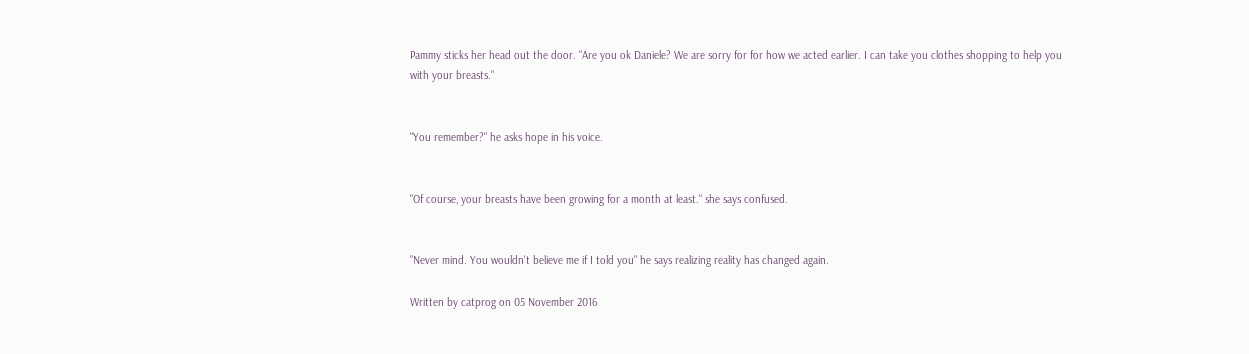Pammy sticks her head out the door. "Are you ok Daniele? We are sorry for for how we acted earlier. I can take you clothes shopping to help you with your breasts."


"You remember?" he asks hope in his voice.


"Of course, your breasts have been growing for a month at least." she says confused.


"Never mind. You wouldn't believe me if I told you" he says realizing reality has changed again.

Written by catprog on 05 November 2016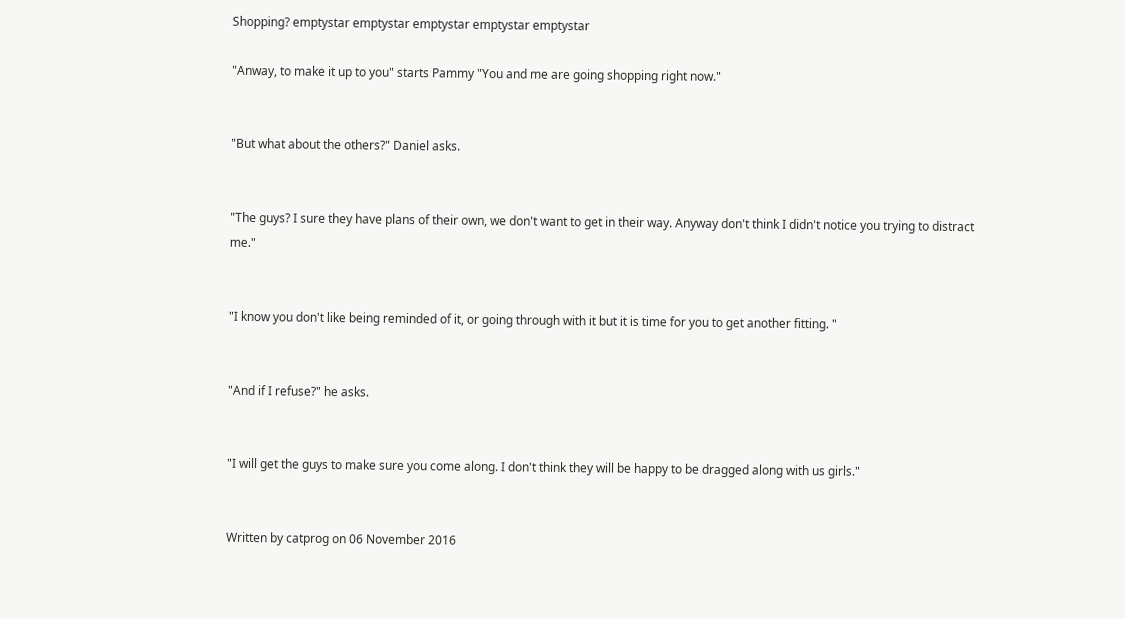Shopping? emptystar emptystar emptystar emptystar emptystar

"Anway, to make it up to you" starts Pammy "You and me are going shopping right now."


"But what about the others?" Daniel asks.


"The guys? I sure they have plans of their own, we don't want to get in their way. Anyway don't think I didn't notice you trying to distract me."


"I know you don't like being reminded of it, or going through with it but it is time for you to get another fitting. "


"And if I refuse?" he asks.


"I will get the guys to make sure you come along. I don't think they will be happy to be dragged along with us girls."


Written by catprog on 06 November 2016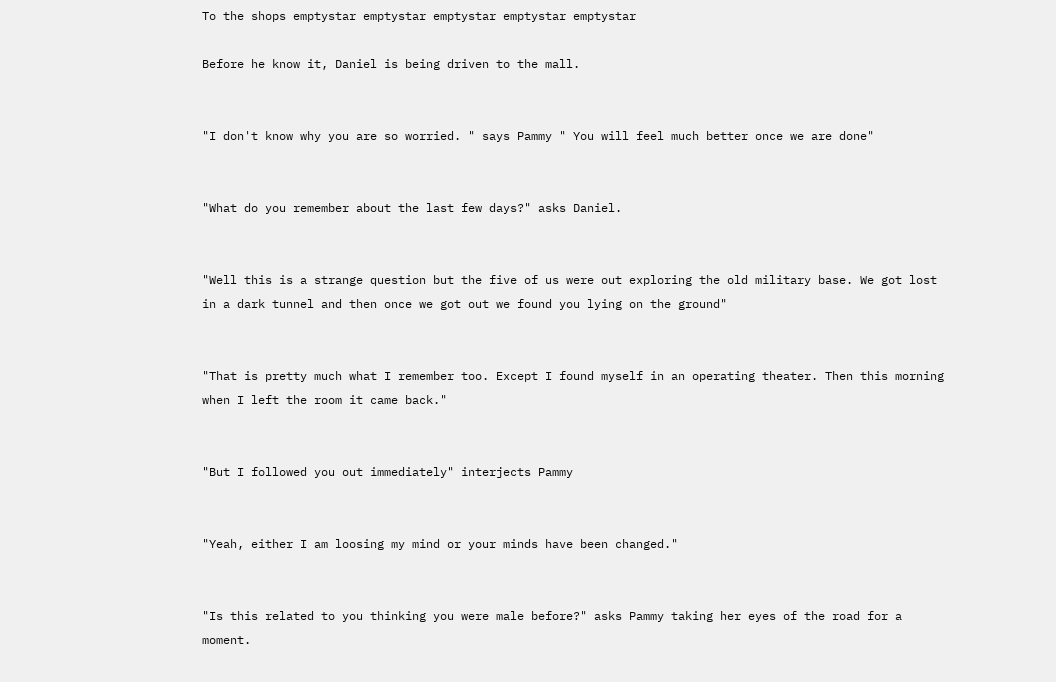To the shops emptystar emptystar emptystar emptystar emptystar

Before he know it, Daniel is being driven to the mall.


"I don't know why you are so worried. " says Pammy " You will feel much better once we are done"


"What do you remember about the last few days?" asks Daniel.


"Well this is a strange question but the five of us were out exploring the old military base. We got lost in a dark tunnel and then once we got out we found you lying on the ground"


"That is pretty much what I remember too. Except I found myself in an operating theater. Then this morning when I left the room it came back."


"But I followed you out immediately" interjects Pammy


"Yeah, either I am loosing my mind or your minds have been changed."


"Is this related to you thinking you were male before?" asks Pammy taking her eyes of the road for a moment.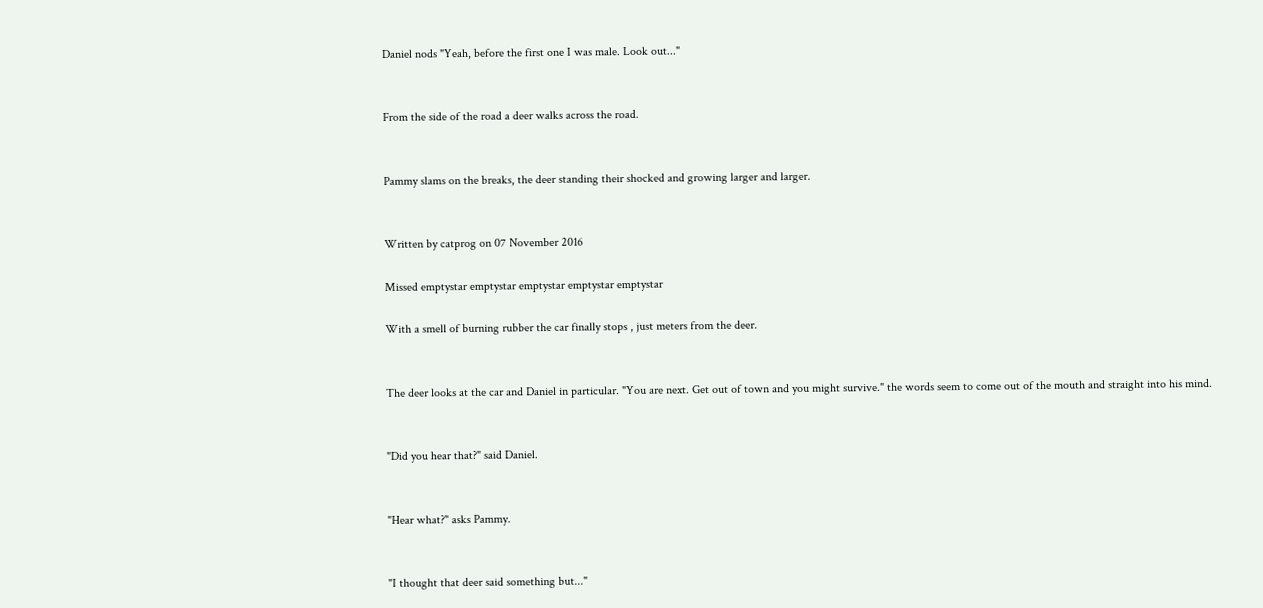Daniel nods "Yeah, before the first one I was male. Look out..."


From the side of the road a deer walks across the road.


Pammy slams on the breaks, the deer standing their shocked and growing larger and larger.


Written by catprog on 07 November 2016

Missed emptystar emptystar emptystar emptystar emptystar

With a smell of burning rubber the car finally stops , just meters from the deer.


The deer looks at the car and Daniel in particular. "You are next. Get out of town and you might survive." the words seem to come out of the mouth and straight into his mind.


"Did you hear that?" said Daniel.


"Hear what?" asks Pammy.


"I thought that deer said something but..."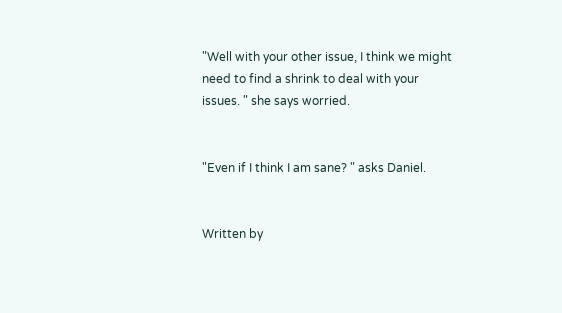"Well with your other issue, I think we might need to find a shrink to deal with your issues. " she says worried.


"Even if I think I am sane? " asks Daniel.


Written by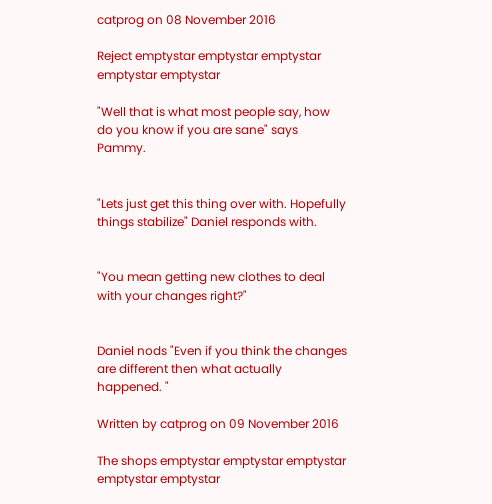catprog on 08 November 2016

Reject emptystar emptystar emptystar emptystar emptystar

"Well that is what most people say, how do you know if you are sane" says Pammy.


"Lets just get this thing over with. Hopefully things stabilize" Daniel responds with.


"You mean getting new clothes to deal with your changes right?"


Daniel nods "Even if you think the changes are different then what actually happened. "

Written by catprog on 09 November 2016

The shops emptystar emptystar emptystar emptystar emptystar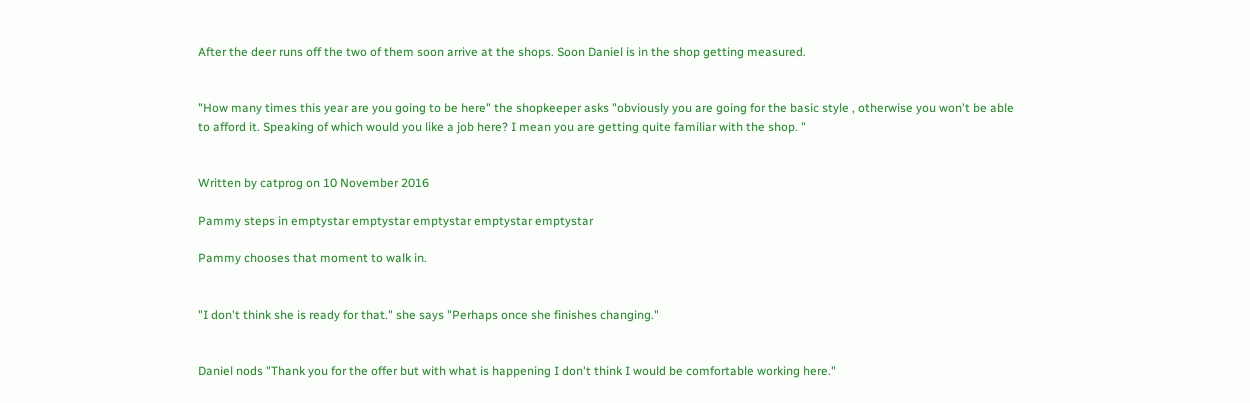After the deer runs off the two of them soon arrive at the shops. Soon Daniel is in the shop getting measured.


"How many times this year are you going to be here" the shopkeeper asks "obviously you are going for the basic style , otherwise you won't be able to afford it. Speaking of which would you like a job here? I mean you are getting quite familiar with the shop. "


Written by catprog on 10 November 2016

Pammy steps in emptystar emptystar emptystar emptystar emptystar

Pammy chooses that moment to walk in.


"I don't think she is ready for that." she says "Perhaps once she finishes changing."


Daniel nods "Thank you for the offer but with what is happening I don't think I would be comfortable working here."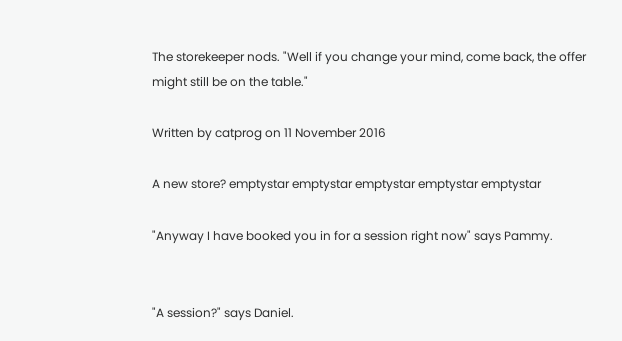The storekeeper nods. "Well if you change your mind, come back, the offer might still be on the table."

Written by catprog on 11 November 2016

A new store? emptystar emptystar emptystar emptystar emptystar

"Anyway I have booked you in for a session right now" says Pammy.


"A session?" says Daniel.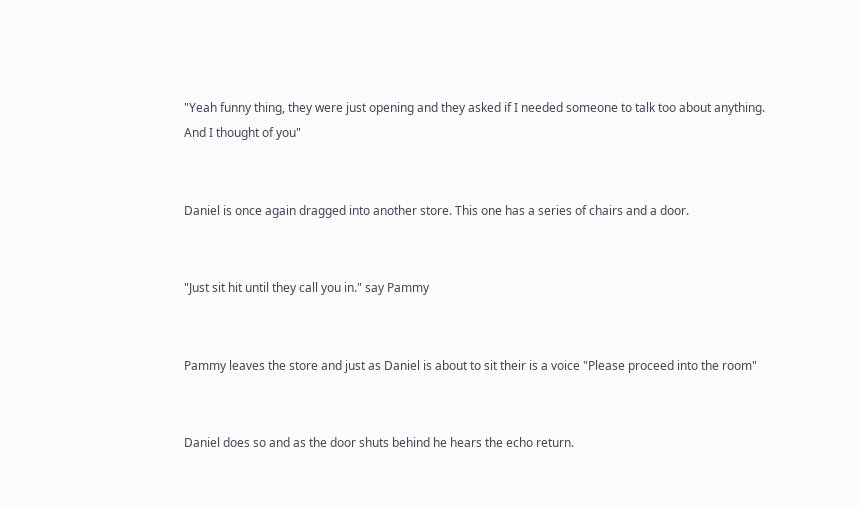"Yeah funny thing, they were just opening and they asked if I needed someone to talk too about anything. And I thought of you"


Daniel is once again dragged into another store. This one has a series of chairs and a door.


"Just sit hit until they call you in." say Pammy


Pammy leaves the store and just as Daniel is about to sit their is a voice "Please proceed into the room"


Daniel does so and as the door shuts behind he hears the echo return.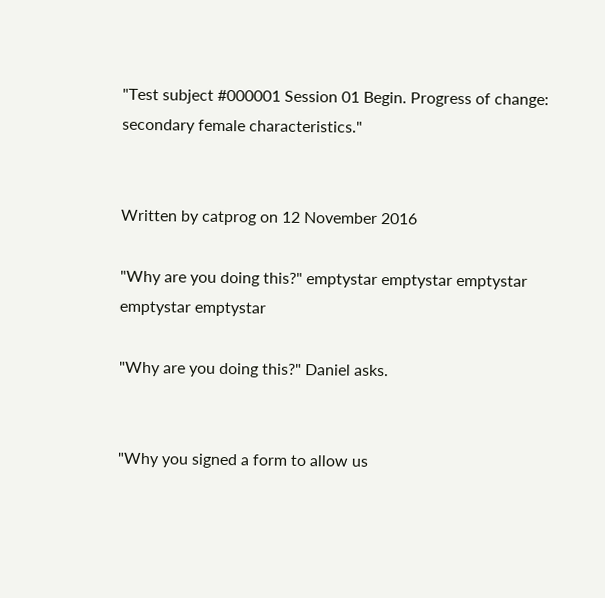"Test subject #000001 Session 01 Begin. Progress of change: secondary female characteristics."


Written by catprog on 12 November 2016

"Why are you doing this?" emptystar emptystar emptystar emptystar emptystar

"Why are you doing this?" Daniel asks.


"Why you signed a form to allow us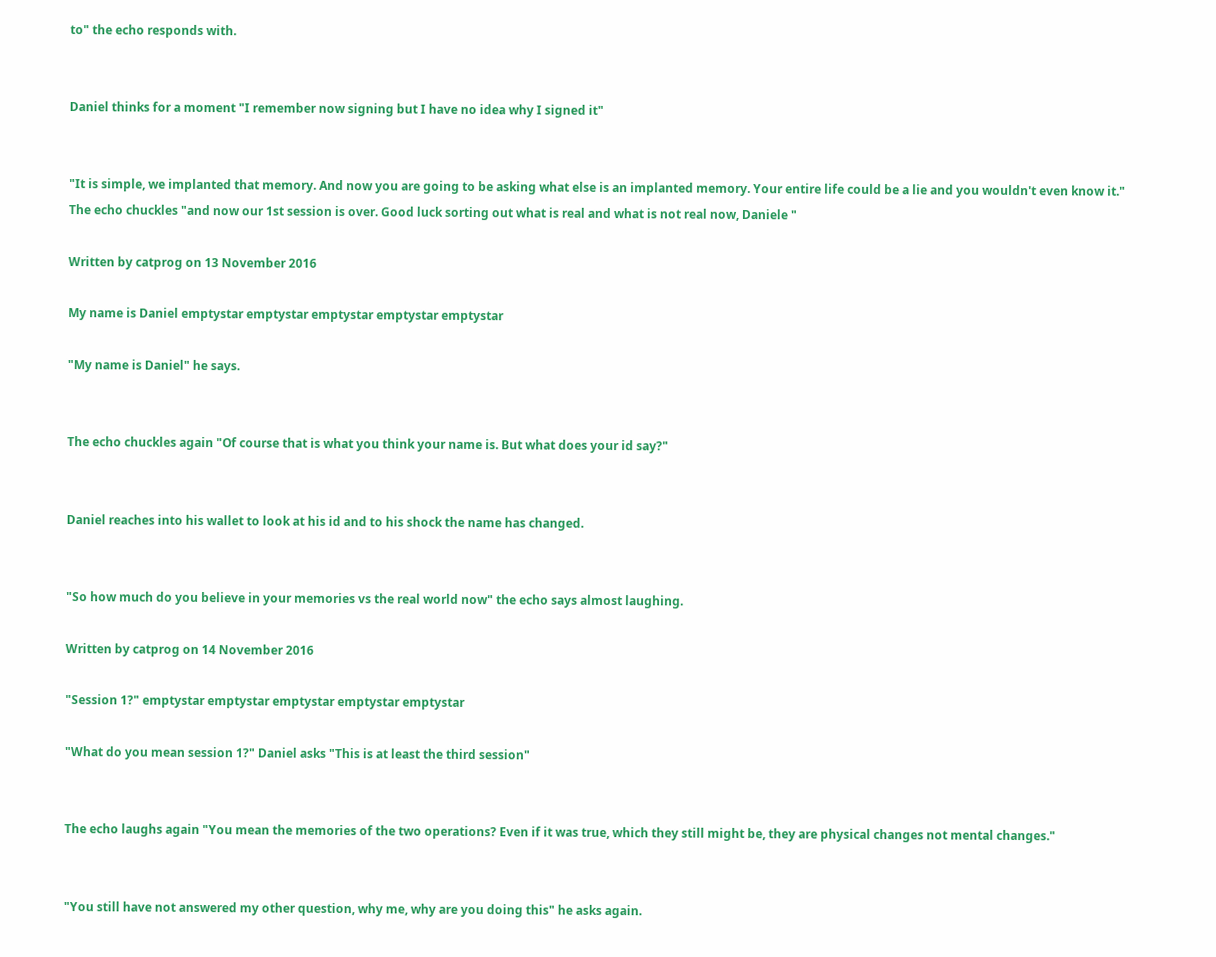to" the echo responds with.


Daniel thinks for a moment "I remember now signing but I have no idea why I signed it"


"It is simple, we implanted that memory. And now you are going to be asking what else is an implanted memory. Your entire life could be a lie and you wouldn't even know it."
The echo chuckles "and now our 1st session is over. Good luck sorting out what is real and what is not real now, Daniele "

Written by catprog on 13 November 2016

My name is Daniel emptystar emptystar emptystar emptystar emptystar

"My name is Daniel" he says.


The echo chuckles again "Of course that is what you think your name is. But what does your id say?"


Daniel reaches into his wallet to look at his id and to his shock the name has changed.


"So how much do you believe in your memories vs the real world now" the echo says almost laughing.

Written by catprog on 14 November 2016

"Session 1?" emptystar emptystar emptystar emptystar emptystar

"What do you mean session 1?" Daniel asks "This is at least the third session"


The echo laughs again "You mean the memories of the two operations? Even if it was true, which they still might be, they are physical changes not mental changes."


"You still have not answered my other question, why me, why are you doing this" he asks again.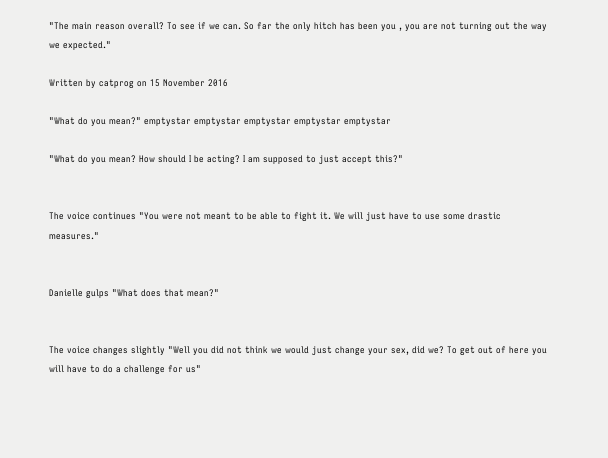"The main reason overall? To see if we can. So far the only hitch has been you , you are not turning out the way we expected."

Written by catprog on 15 November 2016

"What do you mean?" emptystar emptystar emptystar emptystar emptystar

"What do you mean? How should I be acting? I am supposed to just accept this?"


The voice continues "You were not meant to be able to fight it. We will just have to use some drastic measures."


Danielle gulps "What does that mean?"


The voice changes slightly "Well you did not think we would just change your sex, did we? To get out of here you will have to do a challenge for us"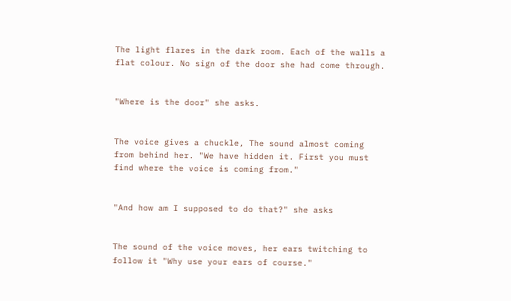The light flares in the dark room. Each of the walls a flat colour. No sign of the door she had come through.


"Where is the door" she asks.


The voice gives a chuckle, The sound almost coming from behind her. "We have hidden it. First you must find where the voice is coming from."


"And how am I supposed to do that?" she asks


The sound of the voice moves, her ears twitching to follow it "Why use your ears of course."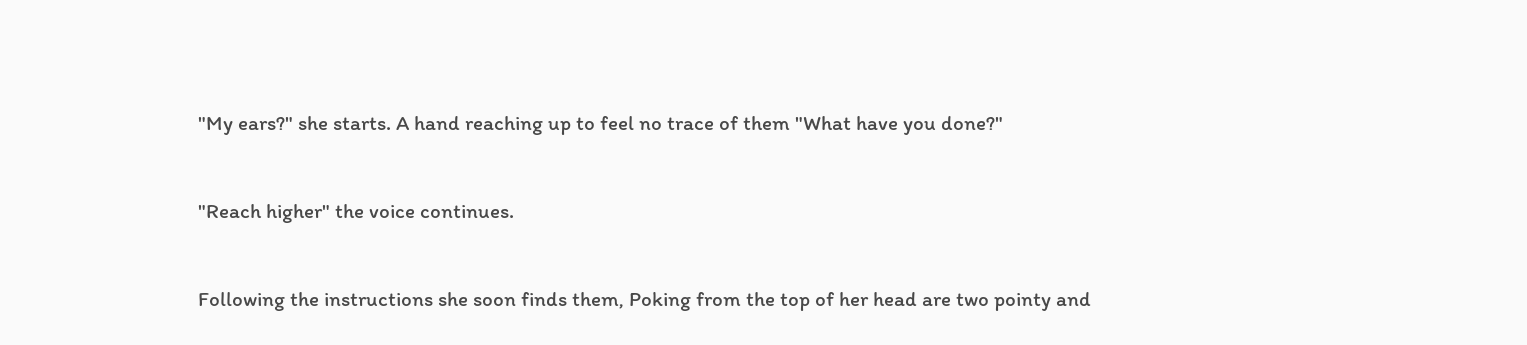"My ears?" she starts. A hand reaching up to feel no trace of them "What have you done?"


"Reach higher" the voice continues.


Following the instructions she soon finds them, Poking from the top of her head are two pointy and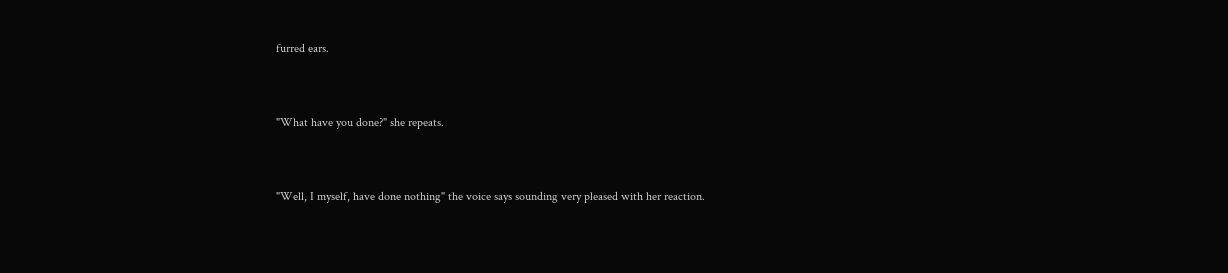furred ears.


"What have you done?" she repeats.


"Well, I myself, have done nothing" the voice says sounding very pleased with her reaction.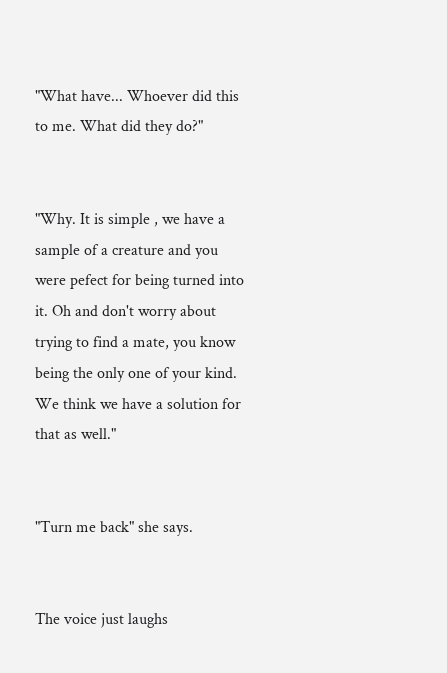"What have... Whoever did this to me. What did they do?"


"Why. It is simple , we have a sample of a creature and you were pefect for being turned into it. Oh and don't worry about trying to find a mate, you know being the only one of your kind. We think we have a solution for that as well."


"Turn me back" she says.


The voice just laughs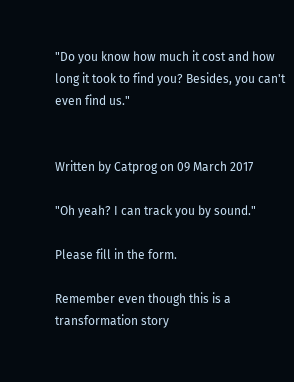"Do you know how much it cost and how long it took to find you? Besides, you can't even find us."


Written by Catprog on 09 March 2017

"Oh yeah? I can track you by sound."

Please fill in the form.

Remember even though this is a transformation story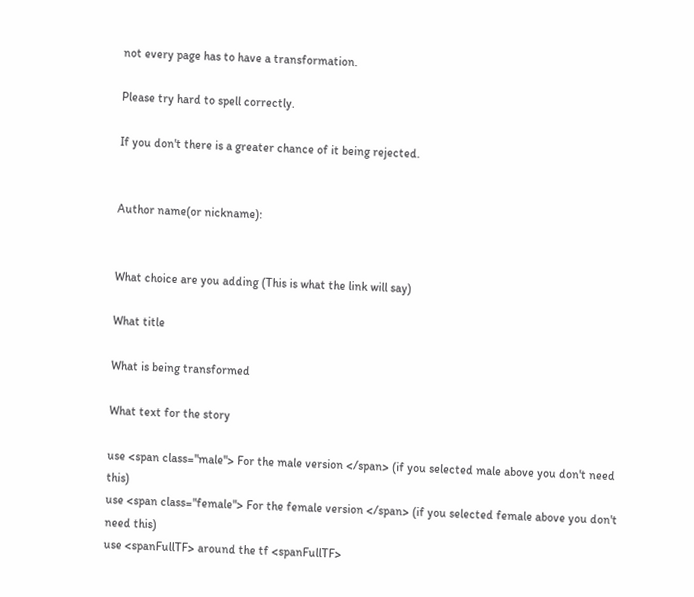not every page has to have a transformation.

Please try hard to spell correctly.

If you don't there is a greater chance of it being rejected.


Author name(or nickname):


What choice are you adding (This is what the link will say)

What title

What is being transformed

What text for the story

use <span class="male"> For the male version </span> (if you selected male above you don't need this)
use <span class="female"> For the female version </span> (if you selected female above you don't need this)
use <spanFullTF> around the tf <spanFullTF>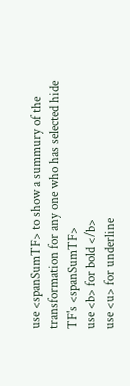use <spanSumTF> to show a summury of the transformation for any one who has selected hide TF's <spanSumTF>
use <b> for bold </b>
use <u> for underline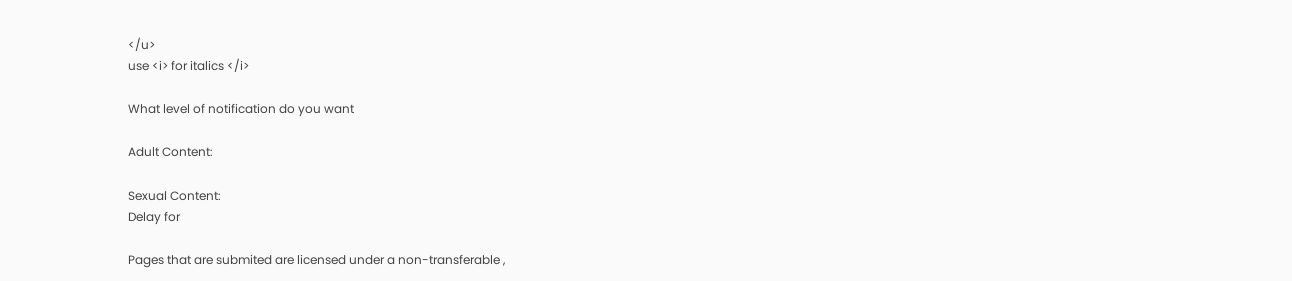</u>
use <i> for italics </i>

What level of notification do you want

Adult Content:

Sexual Content:
Delay for

Pages that are submited are licensed under a non-transferable ,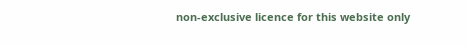non-exclusive licence for this website only